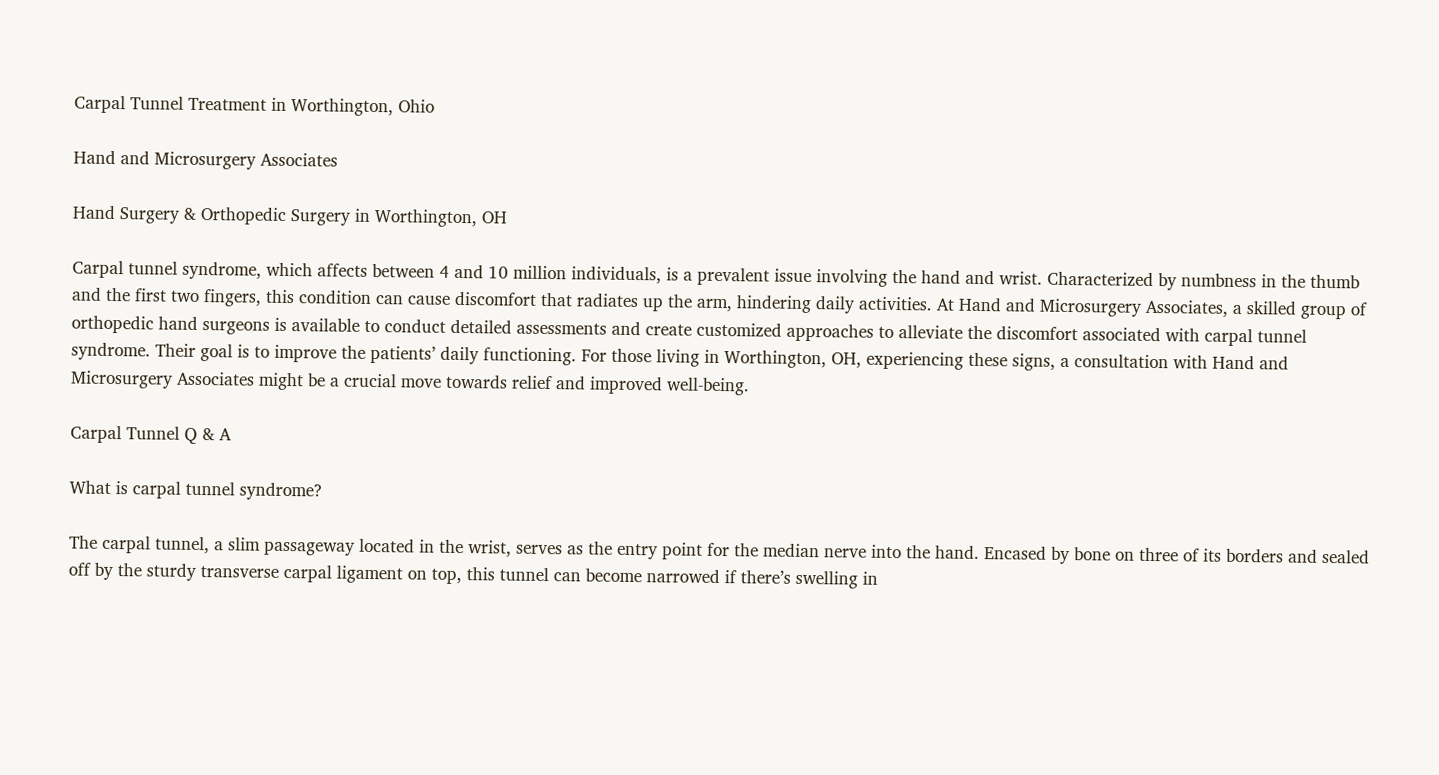Carpal Tunnel Treatment in Worthington, Ohio

Hand and Microsurgery Associates

Hand Surgery & Orthopedic Surgery in Worthington, OH

Carpal tunnel syndrome, which affects between 4 and 10 million individuals, is a prevalent issue involving the hand and wrist. Characterized by numbness in the thumb and the first two fingers, this condition can cause discomfort that radiates up the arm, hindering daily activities. At Hand and Microsurgery Associates, a skilled group of orthopedic hand surgeons is available to conduct detailed assessments and create customized approaches to alleviate the discomfort associated with carpal tunnel syndrome. Their goal is to improve the patients’ daily functioning. For those living in Worthington, OH, experiencing these signs, a consultation with Hand and Microsurgery Associates might be a crucial move towards relief and improved well-being.

Carpal Tunnel Q & A

What is carpal tunnel syndrome?

The carpal tunnel, a slim passageway located in the wrist, serves as the entry point for the median nerve into the hand. Encased by bone on three of its borders and sealed off by the sturdy transverse carpal ligament on top, this tunnel can become narrowed if there’s swelling in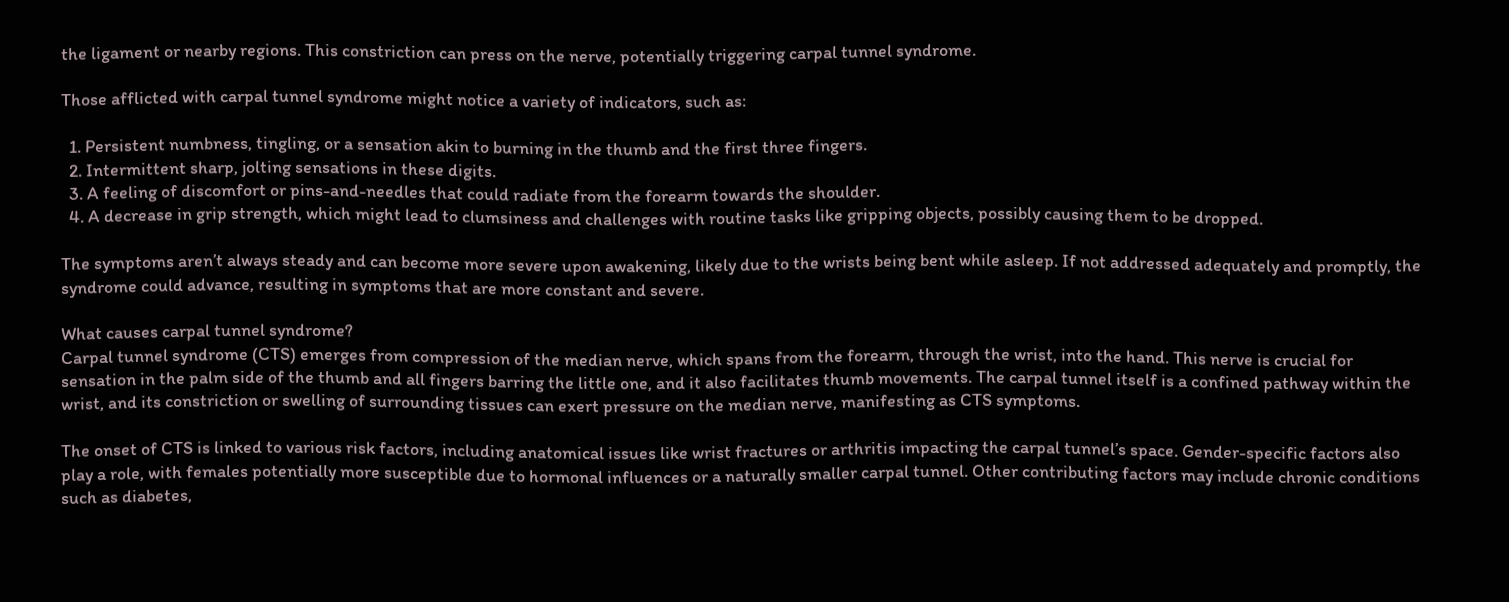the ligament or nearby regions. This constriction can press on the nerve, potentially triggering carpal tunnel syndrome.

Those afflicted with carpal tunnel syndrome might notice a variety of indicators, such as:

  1. Persistent numbness, tingling, or a sensation akin to burning in the thumb and the first three fingers.
  2. Intermittent sharp, jolting sensations in these digits.
  3. A feeling of discomfort or pins-and-needles that could radiate from the forearm towards the shoulder.
  4. A decrease in grip strength, which might lead to clumsiness and challenges with routine tasks like gripping objects, possibly causing them to be dropped.

The symptoms aren’t always steady and can become more severe upon awakening, likely due to the wrists being bent while asleep. If not addressed adequately and promptly, the syndrome could advance, resulting in symptoms that are more constant and severe.

What causes carpal tunnel syndrome?
Carpal tunnel syndrome (CTS) emerges from compression of the median nerve, which spans from the forearm, through the wrist, into the hand. This nerve is crucial for sensation in the palm side of the thumb and all fingers barring the little one, and it also facilitates thumb movements. The carpal tunnel itself is a confined pathway within the wrist, and its constriction or swelling of surrounding tissues can exert pressure on the median nerve, manifesting as CTS symptoms.

The onset of CTS is linked to various risk factors, including anatomical issues like wrist fractures or arthritis impacting the carpal tunnel’s space. Gender-specific factors also play a role, with females potentially more susceptible due to hormonal influences or a naturally smaller carpal tunnel. Other contributing factors may include chronic conditions such as diabetes,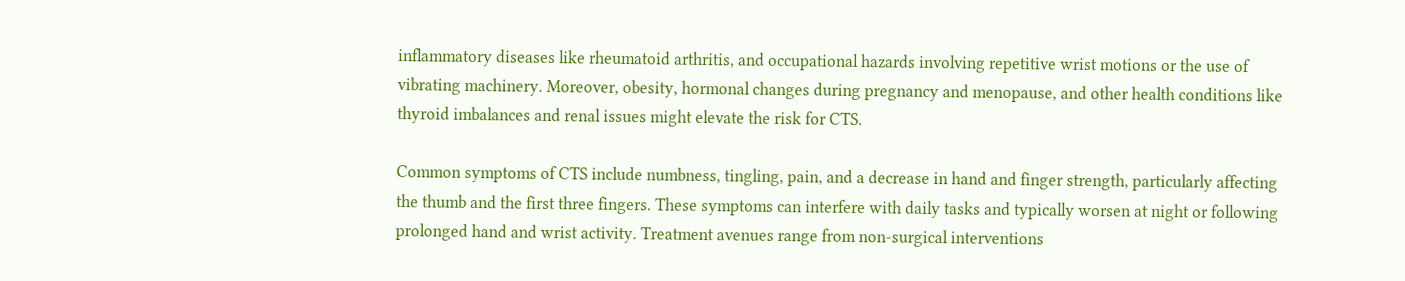inflammatory diseases like rheumatoid arthritis, and occupational hazards involving repetitive wrist motions or the use of vibrating machinery. Moreover, obesity, hormonal changes during pregnancy and menopause, and other health conditions like thyroid imbalances and renal issues might elevate the risk for CTS.

Common symptoms of CTS include numbness, tingling, pain, and a decrease in hand and finger strength, particularly affecting the thumb and the first three fingers. These symptoms can interfere with daily tasks and typically worsen at night or following prolonged hand and wrist activity. Treatment avenues range from non-surgical interventions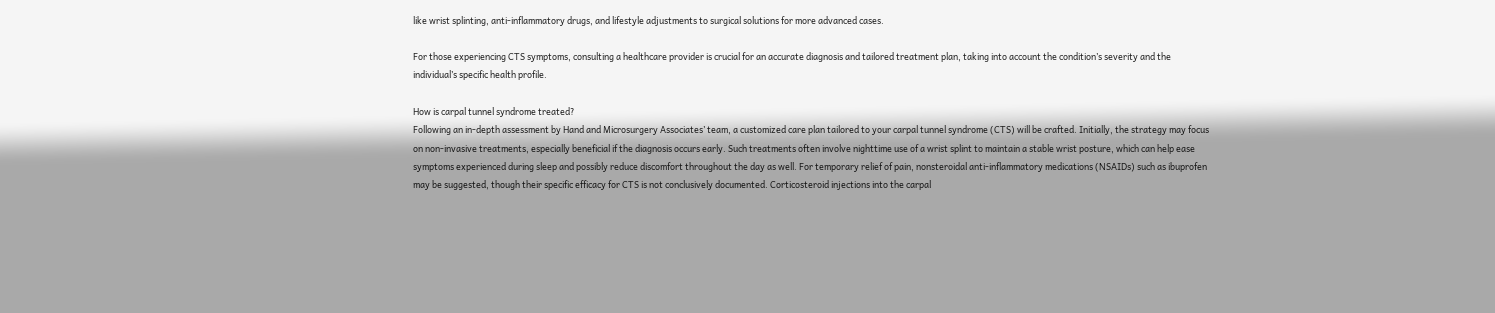like wrist splinting, anti-inflammatory drugs, and lifestyle adjustments to surgical solutions for more advanced cases.

For those experiencing CTS symptoms, consulting a healthcare provider is crucial for an accurate diagnosis and tailored treatment plan, taking into account the condition’s severity and the individual’s specific health profile.

How is carpal tunnel syndrome treated?
Following an in-depth assessment by Hand and Microsurgery Associates’ team, a customized care plan tailored to your carpal tunnel syndrome (CTS) will be crafted. Initially, the strategy may focus on non-invasive treatments, especially beneficial if the diagnosis occurs early. Such treatments often involve nighttime use of a wrist splint to maintain a stable wrist posture, which can help ease symptoms experienced during sleep and possibly reduce discomfort throughout the day as well. For temporary relief of pain, nonsteroidal anti-inflammatory medications (NSAIDs) such as ibuprofen may be suggested, though their specific efficacy for CTS is not conclusively documented. Corticosteroid injections into the carpal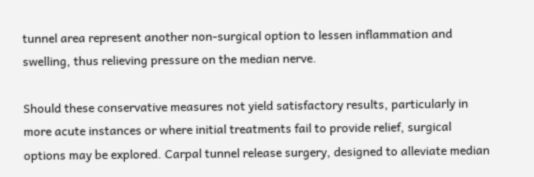tunnel area represent another non-surgical option to lessen inflammation and swelling, thus relieving pressure on the median nerve.

Should these conservative measures not yield satisfactory results, particularly in more acute instances or where initial treatments fail to provide relief, surgical options may be explored. Carpal tunnel release surgery, designed to alleviate median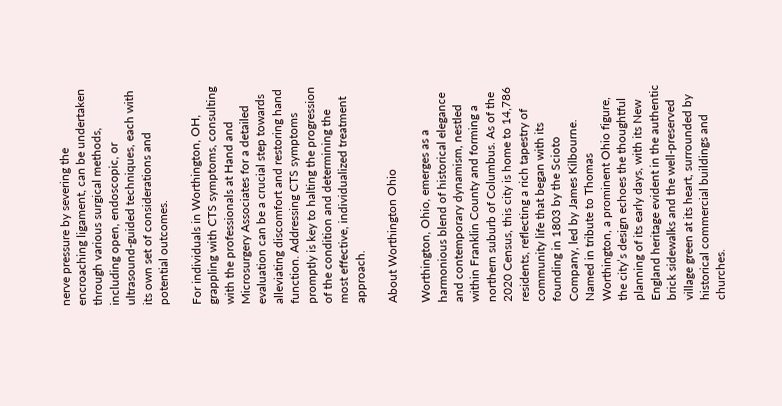nerve pressure by severing the encroaching ligament, can be undertaken through various surgical methods, including open, endoscopic, or ultrasound-guided techniques, each with its own set of considerations and potential outcomes.

For individuals in Worthington, OH, grappling with CTS symptoms, consulting with the professionals at Hand and Microsurgery Associates for a detailed evaluation can be a crucial step towards alleviating discomfort and restoring hand function. Addressing CTS symptoms promptly is key to halting the progression of the condition and determining the most effective, individualized treatment approach.

About Worthington Ohio

Worthington, Ohio, emerges as a harmonious blend of historical elegance and contemporary dynamism, nestled within Franklin County and forming a northern suburb of Columbus. As of the 2020 Census, this city is home to 14,786 residents, reflecting a rich tapestry of community life that began with its founding in 1803 by the Scioto Company, led by James Kilbourne. Named in tribute to Thomas Worthington, a prominent Ohio figure, the city’s design echoes the thoughtful planning of its early days, with its New England heritage evident in the authentic brick sidewalks and the well-preserved village green at its heart, surrounded by historical commercial buildings and churches.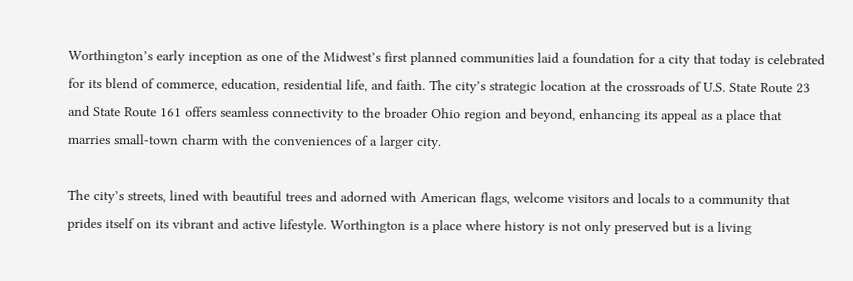Worthington’s early inception as one of the Midwest’s first planned communities laid a foundation for a city that today is celebrated for its blend of commerce, education, residential life, and faith. The city’s strategic location at the crossroads of U.S. State Route 23 and State Route 161 offers seamless connectivity to the broader Ohio region and beyond, enhancing its appeal as a place that marries small-town charm with the conveniences of a larger city.

The city’s streets, lined with beautiful trees and adorned with American flags, welcome visitors and locals to a community that prides itself on its vibrant and active lifestyle. Worthington is a place where history is not only preserved but is a living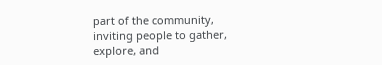part of the community, inviting people to gather, explore, and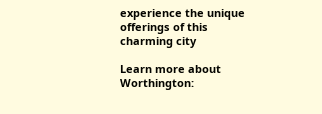experience the unique offerings of this charming city

Learn more about Worthington: